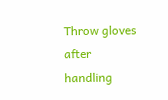Throw gloves after handling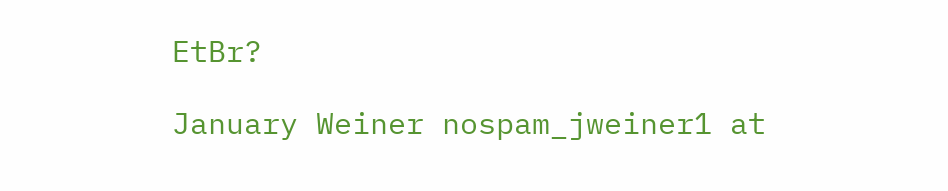EtBr?

January Weiner nospam_jweiner1 at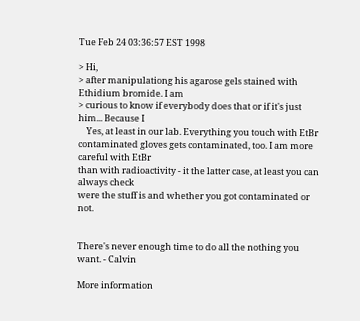Tue Feb 24 03:36:57 EST 1998

> Hi,
> after manipulationg his agarose gels stained with Ethidium bromide. I am
> curious to know if everybody does that or if it's just him... Because I
    Yes, at least in our lab. Everything you touch with EtBr
contaminated gloves gets contaminated, too. I am more careful with EtBr
than with radioactivity - it the latter case, at least you can always check
were the stuff is and whether you got contaminated or not.


There's never enough time to do all the nothing you want. - Calvin

More information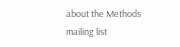about the Methods mailing list